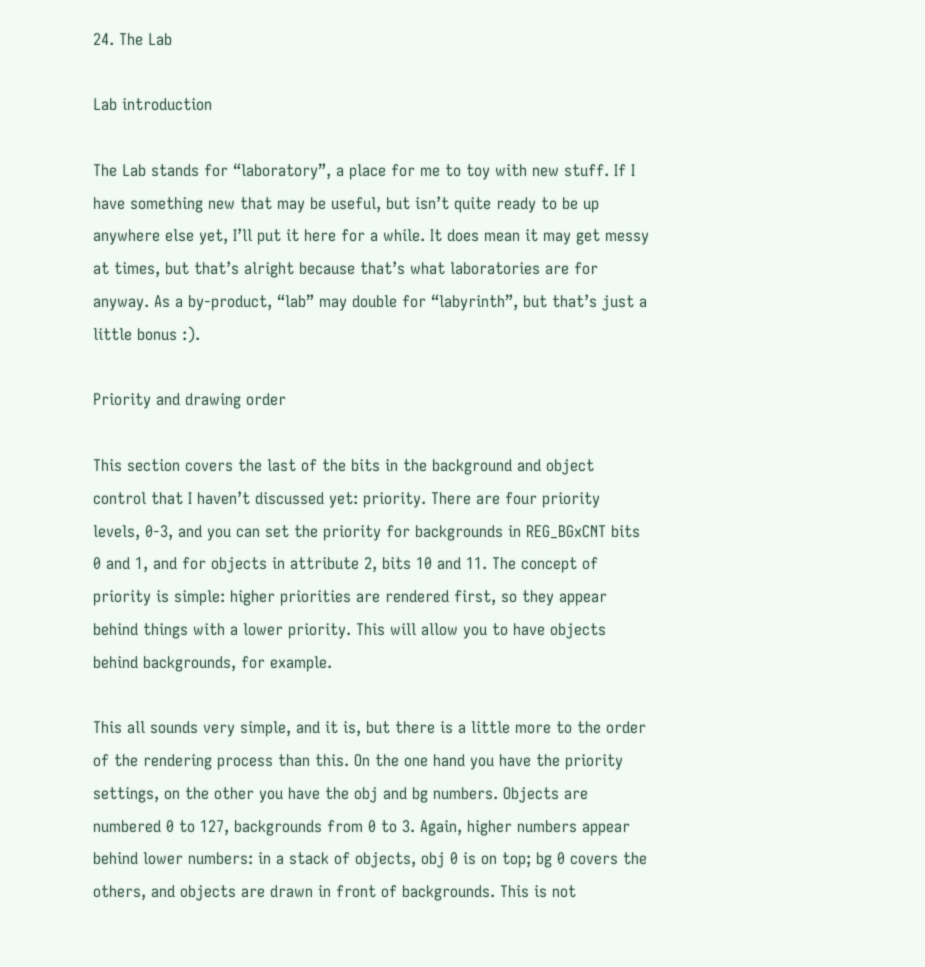24. The Lab

Lab introduction

The Lab stands for “laboratory”, a place for me to toy with new stuff. If I have something new that may be useful, but isn’t quite ready to be up anywhere else yet, I’ll put it here for a while. It does mean it may get messy at times, but that’s alright because that’s what laboratories are for anyway. As a by-product, “lab” may double for “labyrinth”, but that’s just a little bonus :).

Priority and drawing order

This section covers the last of the bits in the background and object control that I haven’t discussed yet: priority. There are four priority levels, 0-3, and you can set the priority for backgrounds in REG_BGxCNT bits 0 and 1, and for objects in attribute 2, bits 10 and 11. The concept of priority is simple: higher priorities are rendered first, so they appear behind things with a lower priority. This will allow you to have objects behind backgrounds, for example.

This all sounds very simple, and it is, but there is a little more to the order of the rendering process than this. On the one hand you have the priority settings, on the other you have the obj and bg numbers. Objects are numbered 0 to 127, backgrounds from 0 to 3. Again, higher numbers appear behind lower numbers: in a stack of objects, obj 0 is on top; bg 0 covers the others, and objects are drawn in front of backgrounds. This is not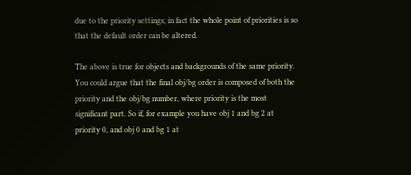due to the priority settings; in fact the whole point of priorities is so that the default order can be altered.

The above is true for objects and backgrounds of the same priority. You could argue that the final obj/bg order is composed of both the priority and the obj/bg number, where priority is the most significant part. So if, for example you have obj 1 and bg 2 at priority 0, and obj 0 and bg 1 at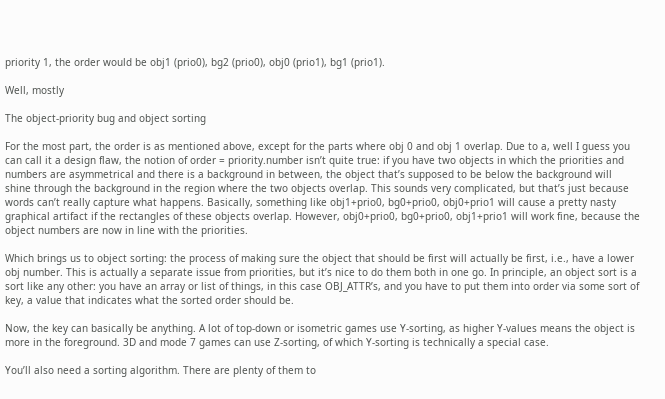priority 1, the order would be obj1 (prio0), bg2 (prio0), obj0 (prio1), bg1 (prio1).

Well, mostly

The object-priority bug and object sorting

For the most part, the order is as mentioned above, except for the parts where obj 0 and obj 1 overlap. Due to a, well I guess you can call it a design flaw, the notion of order = priority.number isn’t quite true: if you have two objects in which the priorities and numbers are asymmetrical and there is a background in between, the object that’s supposed to be below the background will shine through the background in the region where the two objects overlap. This sounds very complicated, but that’s just because words can’t really capture what happens. Basically, something like obj1+prio0, bg0+prio0, obj0+prio1 will cause a pretty nasty graphical artifact if the rectangles of these objects overlap. However, obj0+prio0, bg0+prio0, obj1+prio1 will work fine, because the object numbers are now in line with the priorities.

Which brings us to object sorting: the process of making sure the object that should be first will actually be first, i.e., have a lower obj number. This is actually a separate issue from priorities, but it’s nice to do them both in one go. In principle, an object sort is a sort like any other: you have an array or list of things, in this case OBJ_ATTR’s, and you have to put them into order via some sort of key, a value that indicates what the sorted order should be.

Now, the key can basically be anything. A lot of top-down or isometric games use Y-sorting, as higher Y-values means the object is more in the foreground. 3D and mode 7 games can use Z-sorting, of which Y-sorting is technically a special case.

You’ll also need a sorting algorithm. There are plenty of them to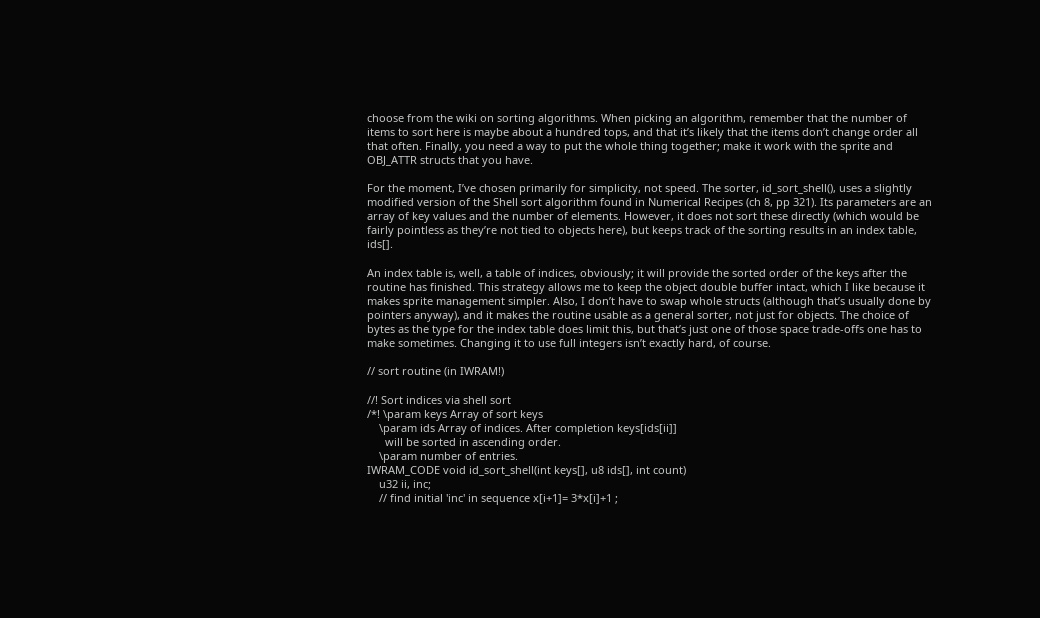choose from the wiki on sorting algorithms. When picking an algorithm, remember that the number of items to sort here is maybe about a hundred tops, and that it’s likely that the items don’t change order all that often. Finally, you need a way to put the whole thing together; make it work with the sprite and OBJ_ATTR structs that you have.

For the moment, I’ve chosen primarily for simplicity, not speed. The sorter, id_sort_shell(), uses a slightly modified version of the Shell sort algorithm found in Numerical Recipes (ch 8, pp 321). Its parameters are an array of key values and the number of elements. However, it does not sort these directly (which would be fairly pointless as they’re not tied to objects here), but keeps track of the sorting results in an index table, ids[].

An index table is, well, a table of indices, obviously; it will provide the sorted order of the keys after the routine has finished. This strategy allows me to keep the object double buffer intact, which I like because it makes sprite management simpler. Also, I don’t have to swap whole structs (although that’s usually done by pointers anyway), and it makes the routine usable as a general sorter, not just for objects. The choice of bytes as the type for the index table does limit this, but that’s just one of those space trade-offs one has to make sometimes. Changing it to use full integers isn’t exactly hard, of course.

// sort routine (in IWRAM!)

//! Sort indices via shell sort
/*! \param keys Array of sort keys
    \param ids Array of indices. After completion keys[ids[ii]]
      will be sorted in ascending order.
    \param number of entries.
IWRAM_CODE void id_sort_shell(int keys[], u8 ids[], int count)
    u32 ii, inc;
    // find initial 'inc' in sequence x[i+1]= 3*x[i]+1 ;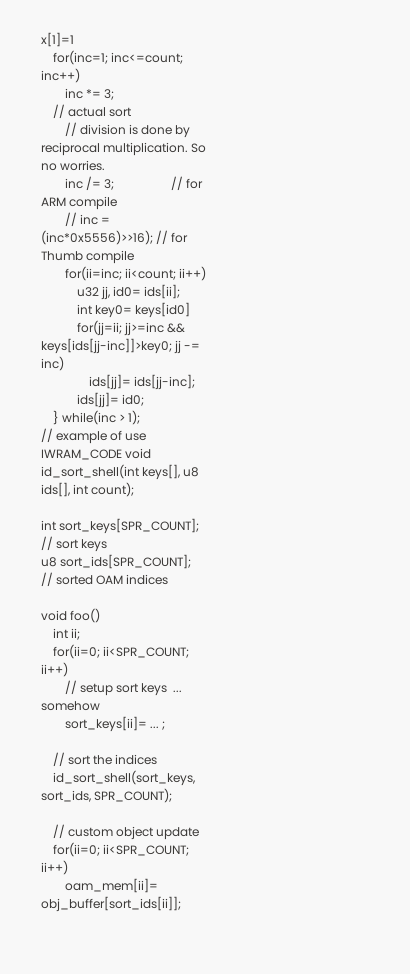x[1]=1
    for(inc=1; inc<=count; inc++)
        inc *= 3;
    // actual sort
        // division is done by reciprocal multiplication. So no worries.
        inc /= 3;                   // for ARM compile
        // inc = (inc*0x5556)>>16); // for Thumb compile
        for(ii=inc; ii<count; ii++)
            u32 jj, id0= ids[ii];
            int key0= keys[id0]
            for(jj=ii; jj>=inc && keys[ids[jj-inc]]>key0; jj -= inc)
                ids[jj]= ids[jj-inc];
            ids[jj]= id0;
    } while(inc > 1);
// example of use
IWRAM_CODE void id_sort_shell(int keys[], u8 ids[], int count);

int sort_keys[SPR_COUNT];      // sort keys
u8 sort_ids[SPR_COUNT];        // sorted OAM indices

void foo()
    int ii;
    for(ii=0; ii<SPR_COUNT; ii++)
        // setup sort keys  ... somehow
        sort_keys[ii]= ... ;

    // sort the indices
    id_sort_shell(sort_keys, sort_ids, SPR_COUNT);

    // custom object update
    for(ii=0; ii<SPR_COUNT; ii++)
        oam_mem[ii]= obj_buffer[sort_ids[ii]];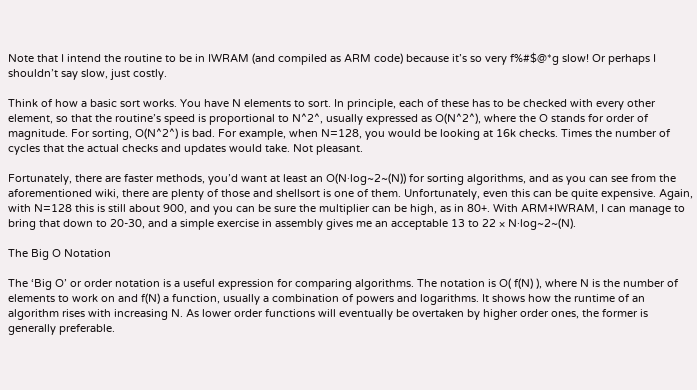Note that I intend the routine to be in IWRAM (and compiled as ARM code) because it’s so very f%#$@*g slow! Or perhaps I shouldn’t say slow, just costly.

Think of how a basic sort works. You have N elements to sort. In principle, each of these has to be checked with every other element, so that the routine’s speed is proportional to N^2^, usually expressed as O(N^2^), where the O stands for order of magnitude. For sorting, O(N^2^) is bad. For example, when N=128, you would be looking at 16k checks. Times the number of cycles that the actual checks and updates would take. Not pleasant.

Fortunately, there are faster methods, you’d want at least an O(N·log~2~(N)) for sorting algorithms, and as you can see from the aforementioned wiki, there are plenty of those and shellsort is one of them. Unfortunately, even this can be quite expensive. Again, with N=128 this is still about 900, and you can be sure the multiplier can be high, as in 80+. With ARM+IWRAM, I can manage to bring that down to 20-30, and a simple exercise in assembly gives me an acceptable 13 to 22 × N·log~2~(N).

The Big O Notation

The ‘Big O’ or order notation is a useful expression for comparing algorithms. The notation is O( f(N) ), where N is the number of elements to work on and f(N) a function, usually a combination of powers and logarithms. It shows how the runtime of an algorithm rises with increasing N. As lower order functions will eventually be overtaken by higher order ones, the former is generally preferable.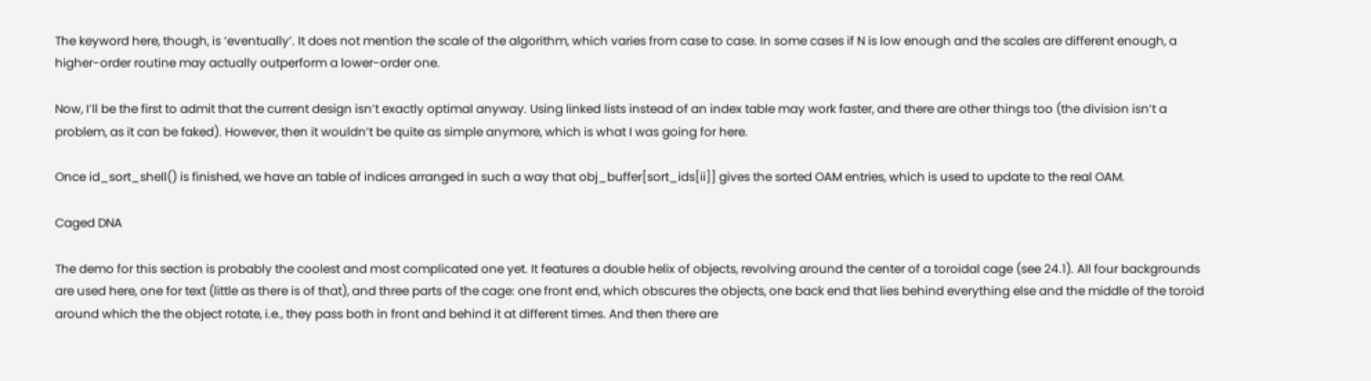The keyword here, though, is ‘eventually’. It does not mention the scale of the algorithm, which varies from case to case. In some cases if N is low enough and the scales are different enough, a higher-order routine may actually outperform a lower-order one.

Now, I’ll be the first to admit that the current design isn’t exactly optimal anyway. Using linked lists instead of an index table may work faster, and there are other things too (the division isn’t a problem, as it can be faked). However, then it wouldn’t be quite as simple anymore, which is what I was going for here.

Once id_sort_shell() is finished, we have an table of indices arranged in such a way that obj_buffer[sort_ids[ii]] gives the sorted OAM entries, which is used to update to the real OAM.

Caged DNA

The demo for this section is probably the coolest and most complicated one yet. It features a double helix of objects, revolving around the center of a toroidal cage (see 24.1). All four backgrounds are used here, one for text (little as there is of that), and three parts of the cage: one front end, which obscures the objects, one back end that lies behind everything else and the middle of the toroid around which the the object rotate, i.e., they pass both in front and behind it at different times. And then there are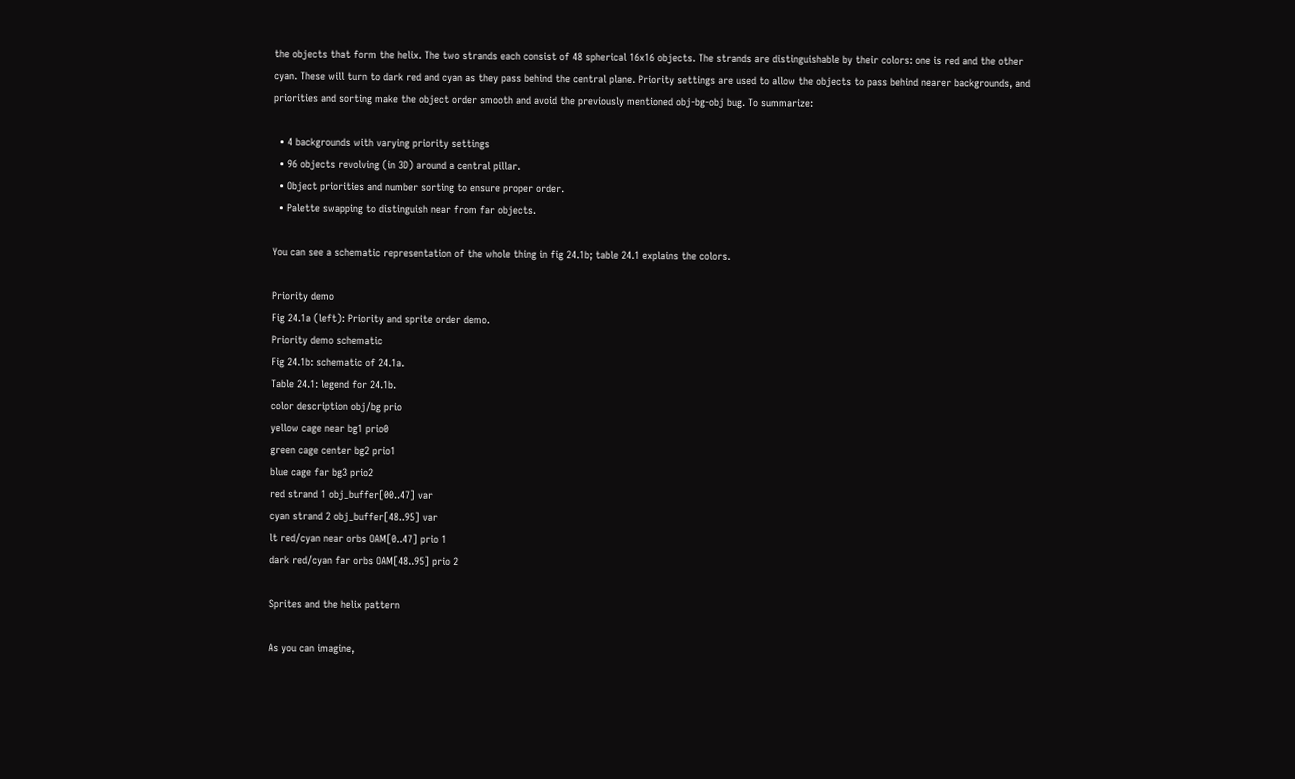the objects that form the helix. The two strands each consist of 48 spherical 16x16 objects. The strands are distinguishable by their colors: one is red and the other cyan. These will turn to dark red and cyan as they pass behind the central plane. Priority settings are used to allow the objects to pass behind nearer backgrounds, and priorities and sorting make the object order smooth and avoid the previously mentioned obj-bg-obj bug. To summarize:

  • 4 backgrounds with varying priority settings
  • 96 objects revolving (in 3D) around a central pillar.
  • Object priorities and number sorting to ensure proper order.
  • Palette swapping to distinguish near from far objects.

You can see a schematic representation of the whole thing in fig 24.1b; table 24.1 explains the colors.

Priority demo
Fig 24.1a (left): Priority and sprite order demo.
Priority demo schematic
Fig 24.1b: schematic of 24.1a.
Table 24.1: legend for 24.1b.
color description obj/bg prio
yellow cage near bg1 prio0
green cage center bg2 prio1
blue cage far bg3 prio2
red strand 1 obj_buffer[00..47] var
cyan strand 2 obj_buffer[48..95] var
lt red/cyan near orbs OAM[0..47] prio 1
dark red/cyan far orbs OAM[48..95] prio 2

Sprites and the helix pattern

As you can imagine,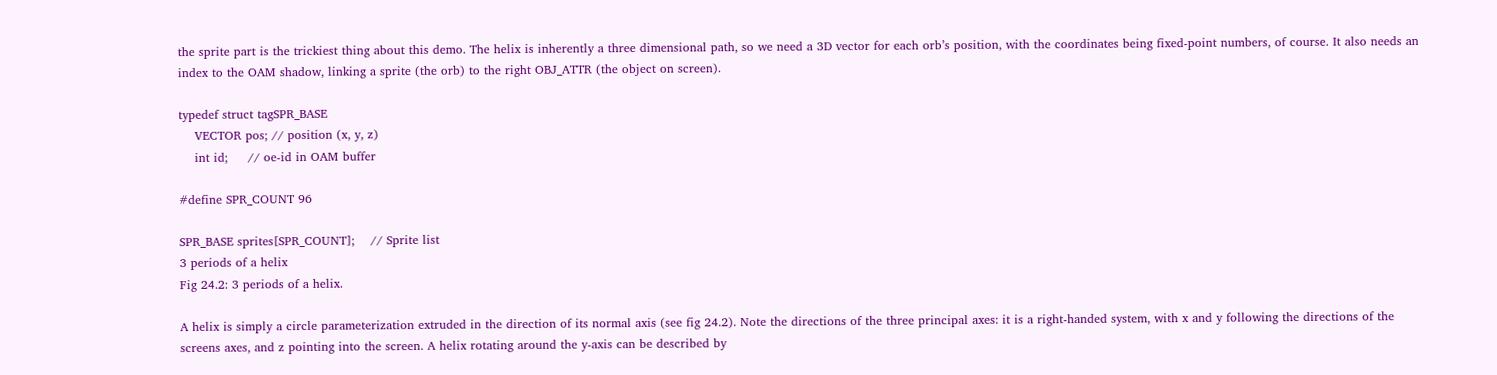the sprite part is the trickiest thing about this demo. The helix is inherently a three dimensional path, so we need a 3D vector for each orb’s position, with the coordinates being fixed-point numbers, of course. It also needs an index to the OAM shadow, linking a sprite (the orb) to the right OBJ_ATTR (the object on screen).

typedef struct tagSPR_BASE
    VECTOR pos; // position (x, y, z)
    int id;     // oe-id in OAM buffer

#define SPR_COUNT 96

SPR_BASE sprites[SPR_COUNT];    // Sprite list
3 periods of a helix
Fig 24.2: 3 periods of a helix.

A helix is simply a circle parameterization extruded in the direction of its normal axis (see fig 24.2). Note the directions of the three principal axes: it is a right-handed system, with x and y following the directions of the screens axes, and z pointing into the screen. A helix rotating around the y-axis can be described by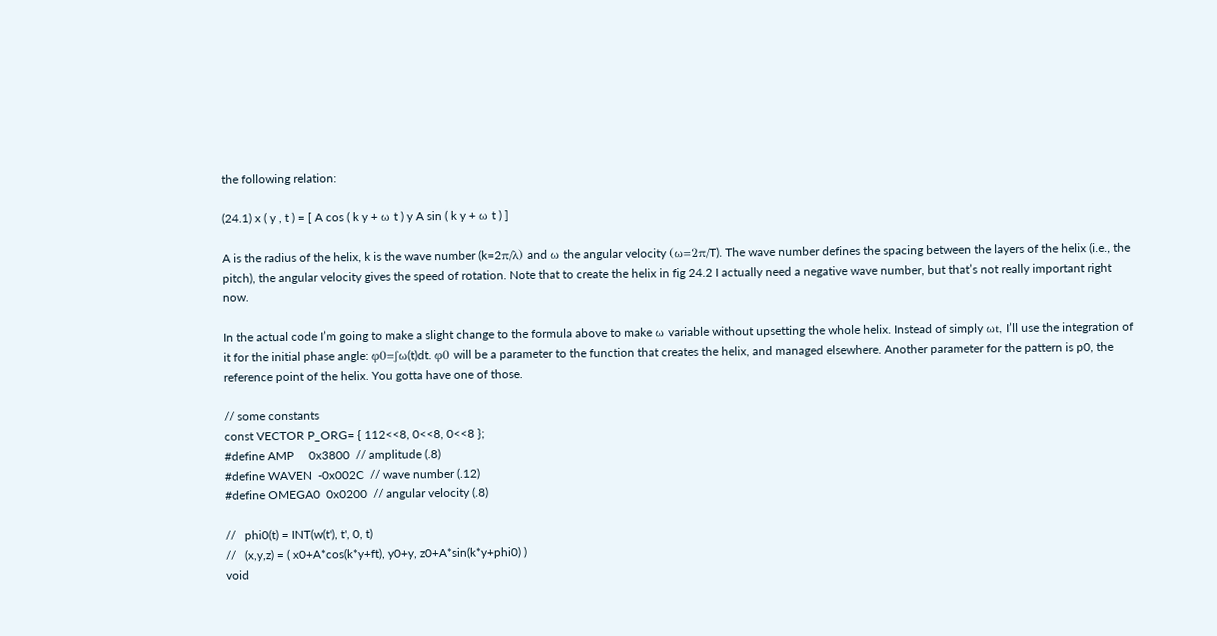the following relation:

(24.1) x ( y , t ) = [ A cos ( k y + ω t ) y A sin ( k y + ω t ) ]

A is the radius of the helix, k is the wave number (k=2π/λ) and ω the angular velocity (ω=2π/T). The wave number defines the spacing between the layers of the helix (i.e., the pitch), the angular velocity gives the speed of rotation. Note that to create the helix in fig 24.2 I actually need a negative wave number, but that’s not really important right now.

In the actual code I’m going to make a slight change to the formula above to make ω variable without upsetting the whole helix. Instead of simply ωt, I’ll use the integration of it for the initial phase angle: φ0=∫ω(t)dt. φ0 will be a parameter to the function that creates the helix, and managed elsewhere. Another parameter for the pattern is p0, the reference point of the helix. You gotta have one of those.

// some constants
const VECTOR P_ORG= { 112<<8, 0<<8, 0<<8 };
#define AMP     0x3800  // amplitude (.8)
#define WAVEN  -0x002C  // wave number (.12)
#define OMEGA0  0x0200  // angular velocity (.8)

//   phi0(t) = INT(w(t'), t', 0, t)
//   (x,y,z) = ( x0+A*cos(k*y+ft), y0+y, z0+A*sin(k*y+phi0) )
void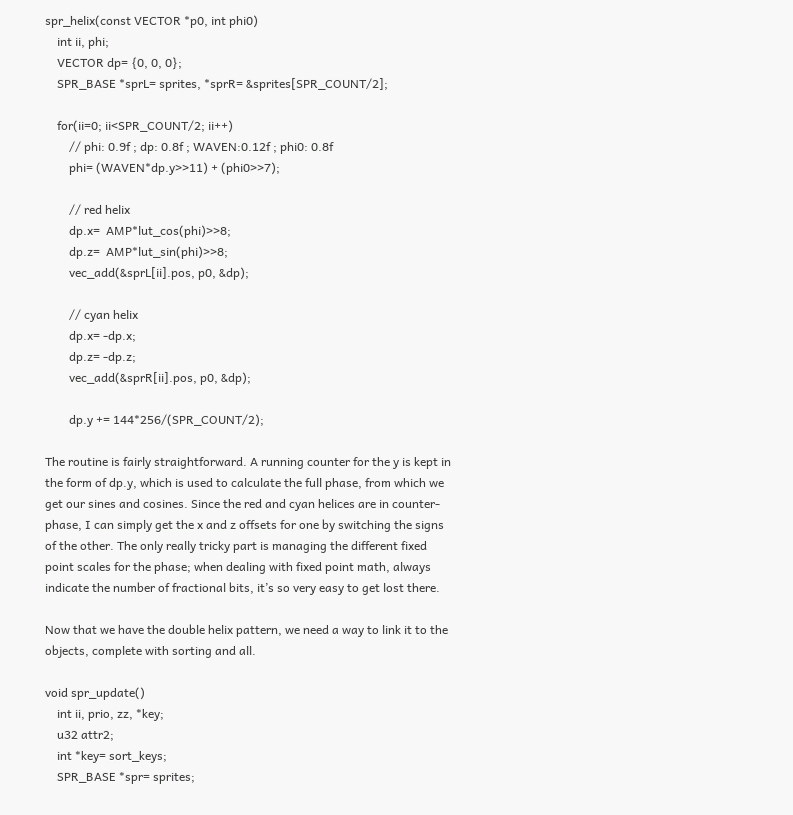spr_helix(const VECTOR *p0, int phi0)
    int ii, phi;
    VECTOR dp= {0, 0, 0};
    SPR_BASE *sprL= sprites, *sprR= &sprites[SPR_COUNT/2];

    for(ii=0; ii<SPR_COUNT/2; ii++)
        // phi: 0.9f ; dp: 0.8f ; WAVEN:0.12f ; phi0: 0.8f
        phi= (WAVEN*dp.y>>11) + (phi0>>7);

        // red helix
        dp.x=  AMP*lut_cos(phi)>>8;
        dp.z=  AMP*lut_sin(phi)>>8;
        vec_add(&sprL[ii].pos, p0, &dp);

        // cyan helix
        dp.x= -dp.x;
        dp.z= -dp.z;
        vec_add(&sprR[ii].pos, p0, &dp);

        dp.y += 144*256/(SPR_COUNT/2);

The routine is fairly straightforward. A running counter for the y is kept in the form of dp.y, which is used to calculate the full phase, from which we get our sines and cosines. Since the red and cyan helices are in counter-phase, I can simply get the x and z offsets for one by switching the signs of the other. The only really tricky part is managing the different fixed point scales for the phase; when dealing with fixed point math, always indicate the number of fractional bits, it’s so very easy to get lost there.

Now that we have the double helix pattern, we need a way to link it to the objects, complete with sorting and all.

void spr_update()
    int ii, prio, zz, *key;
    u32 attr2;
    int *key= sort_keys;
    SPR_BASE *spr= sprites;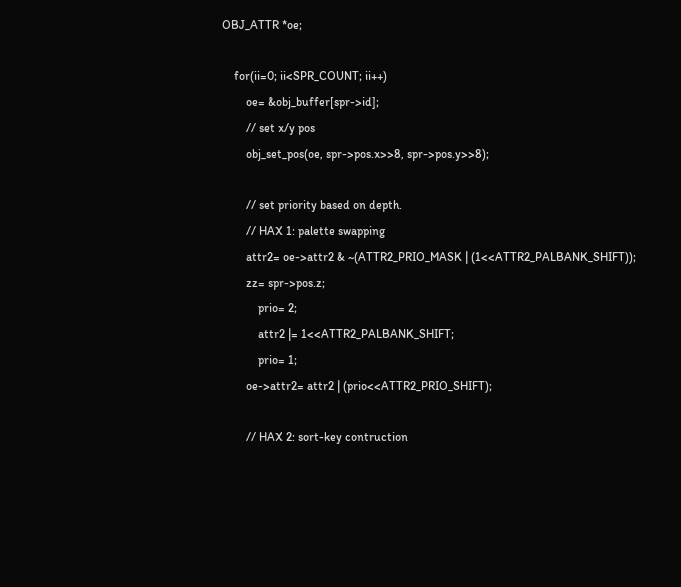OBJ_ATTR *oe;

    for(ii=0; ii<SPR_COUNT; ii++)
        oe= &obj_buffer[spr->id];
        // set x/y pos
        obj_set_pos(oe, spr->pos.x>>8, spr->pos.y>>8);

        // set priority based on depth.
        // HAX 1: palette swapping
        attr2= oe->attr2 & ~(ATTR2_PRIO_MASK | (1<<ATTR2_PALBANK_SHIFT));
        zz= spr->pos.z;
            prio= 2;
            attr2 |= 1<<ATTR2_PALBANK_SHIFT;
            prio= 1;
        oe->attr2= attr2 | (prio<<ATTR2_PRIO_SHIFT);

        // HAX 2: sort-key contruction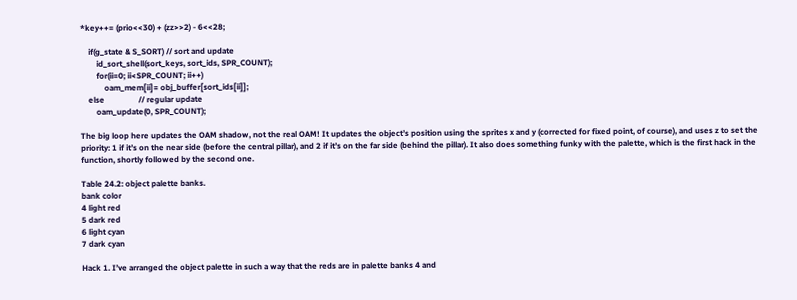*key++= (prio<<30) + (zz>>2) - 6<<28;

    if(g_state & S_SORT) // sort and update
        id_sort_shell(sort_keys, sort_ids, SPR_COUNT);
        for(ii=0; ii<SPR_COUNT; ii++)
            oam_mem[ii]= obj_buffer[sort_ids[ii]];
    else                 // regular update
        oam_update(0, SPR_COUNT);

The big loop here updates the OAM shadow, not the real OAM! It updates the object’s position using the sprites x and y (corrected for fixed point, of course), and uses z to set the priority: 1 if it’s on the near side (before the central pillar), and 2 if it’s on the far side (behind the pillar). It also does something funky with the palette, which is the first hack in the function, shortly followed by the second one.

Table 24.2: object palette banks.
bank color
4 light red
5 dark red
6 light cyan
7 dark cyan

Hack 1. I’ve arranged the object palette in such a way that the reds are in palette banks 4 and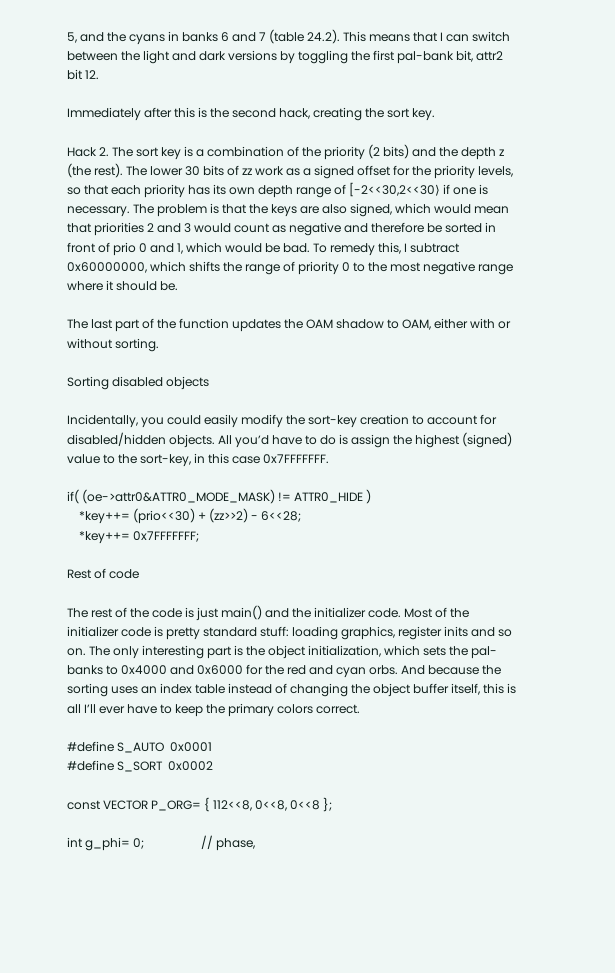5, and the cyans in banks 6 and 7 (table 24.2). This means that I can switch between the light and dark versions by toggling the first pal-bank bit, attr2 bit 12.

Immediately after this is the second hack, creating the sort key.

Hack 2. The sort key is a combination of the priority (2 bits) and the depth z (the rest). The lower 30 bits of zz work as a signed offset for the priority levels, so that each priority has its own depth range of [-2<<30,2<<30⟩ if one is necessary. The problem is that the keys are also signed, which would mean that priorities 2 and 3 would count as negative and therefore be sorted in front of prio 0 and 1, which would be bad. To remedy this, I subtract 0x60000000, which shifts the range of priority 0 to the most negative range where it should be.

The last part of the function updates the OAM shadow to OAM, either with or without sorting.

Sorting disabled objects

Incidentally, you could easily modify the sort-key creation to account for disabled/hidden objects. All you’d have to do is assign the highest (signed) value to the sort-key, in this case 0x7FFFFFFF.

if( (oe->attr0&ATTR0_MODE_MASK) != ATTR0_HIDE )
    *key++= (prio<<30) + (zz>>2) - 6<<28;
    *key++= 0x7FFFFFFF;

Rest of code

The rest of the code is just main() and the initializer code. Most of the initializer code is pretty standard stuff: loading graphics, register inits and so on. The only interesting part is the object initialization, which sets the pal-banks to 0x4000 and 0x6000 for the red and cyan orbs. And because the sorting uses an index table instead of changing the object buffer itself, this is all I’ll ever have to keep the primary colors correct.

#define S_AUTO  0x0001
#define S_SORT  0x0002

const VECTOR P_ORG= { 112<<8, 0<<8, 0<<8 };

int g_phi= 0;                   // phase,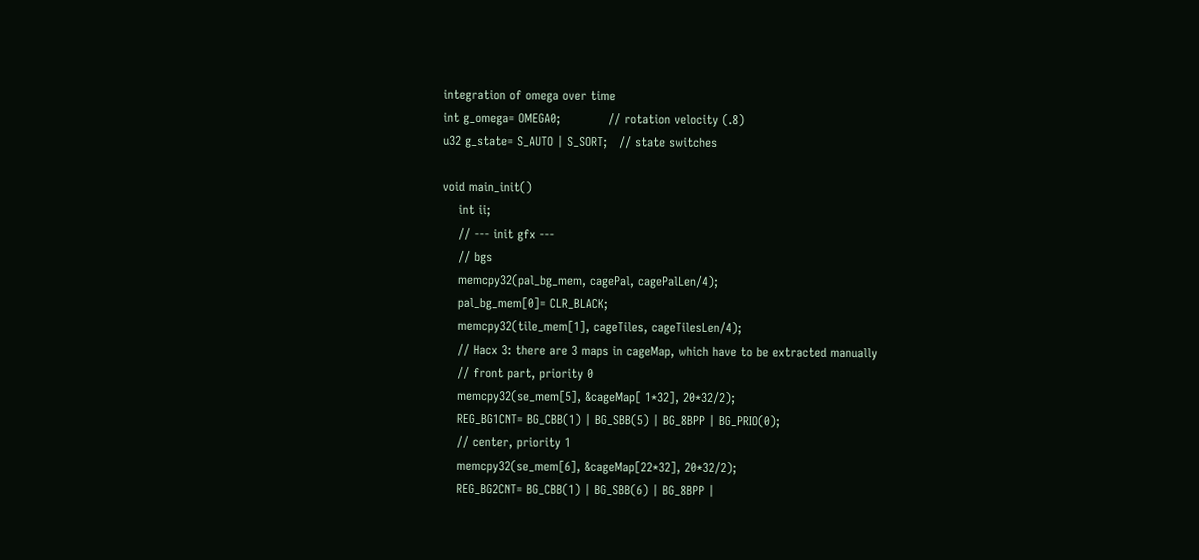integration of omega over time
int g_omega= OMEGA0;            // rotation velocity (.8)
u32 g_state= S_AUTO | S_SORT;   // state switches

void main_init()
    int ii;
    // --- init gfx ---
    // bgs
    memcpy32(pal_bg_mem, cagePal, cagePalLen/4);
    pal_bg_mem[0]= CLR_BLACK;
    memcpy32(tile_mem[1], cageTiles, cageTilesLen/4);
    // Hacx 3: there are 3 maps in cageMap, which have to be extracted manually
    // front part, priority 0
    memcpy32(se_mem[5], &cageMap[ 1*32], 20*32/2);
    REG_BG1CNT= BG_CBB(1) | BG_SBB(5) | BG_8BPP | BG_PRIO(0);
    // center, priority 1
    memcpy32(se_mem[6], &cageMap[22*32], 20*32/2);
    REG_BG2CNT= BG_CBB(1) | BG_SBB(6) | BG_8BPP |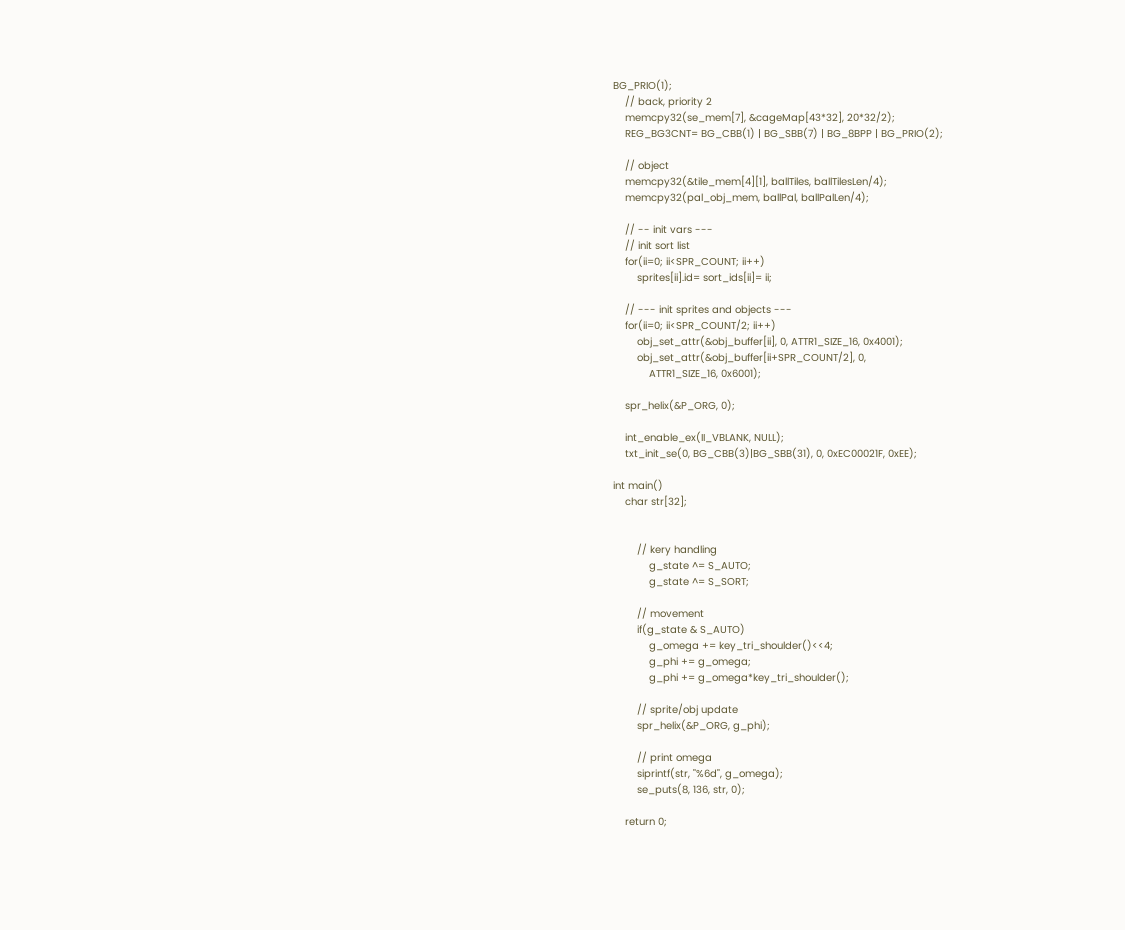BG_PRIO(1);
    // back, priority 2
    memcpy32(se_mem[7], &cageMap[43*32], 20*32/2);
    REG_BG3CNT= BG_CBB(1) | BG_SBB(7) | BG_8BPP | BG_PRIO(2);

    // object
    memcpy32(&tile_mem[4][1], ballTiles, ballTilesLen/4);
    memcpy32(pal_obj_mem, ballPal, ballPalLen/4);

    // -- init vars ---
    // init sort list
    for(ii=0; ii<SPR_COUNT; ii++)
        sprites[ii].id= sort_ids[ii]= ii;

    // --- init sprites and objects ---
    for(ii=0; ii<SPR_COUNT/2; ii++)
        obj_set_attr(&obj_buffer[ii], 0, ATTR1_SIZE_16, 0x4001);
        obj_set_attr(&obj_buffer[ii+SPR_COUNT/2], 0,
            ATTR1_SIZE_16, 0x6001);

    spr_helix(&P_ORG, 0);

    int_enable_ex(II_VBLANK, NULL);
    txt_init_se(0, BG_CBB(3)|BG_SBB(31), 0, 0xEC00021F, 0xEE);

int main()
    char str[32];


        // kery handling
            g_state ^= S_AUTO;
            g_state ^= S_SORT;

        // movement
        if(g_state & S_AUTO)
            g_omega += key_tri_shoulder()<<4;
            g_phi += g_omega;
            g_phi += g_omega*key_tri_shoulder();

        // sprite/obj update
        spr_helix(&P_ORG, g_phi);

        // print omega
        siprintf(str, "%6d", g_omega);
        se_puts(8, 136, str, 0);

    return 0;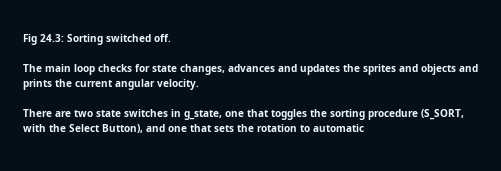Fig 24.3: Sorting switched off.

The main loop checks for state changes, advances and updates the sprites and objects and prints the current angular velocity.

There are two state switches in g_state, one that toggles the sorting procedure (S_SORT, with the Select Button), and one that sets the rotation to automatic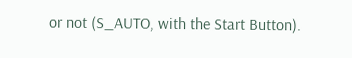or not (S_AUTO, with the Start Button).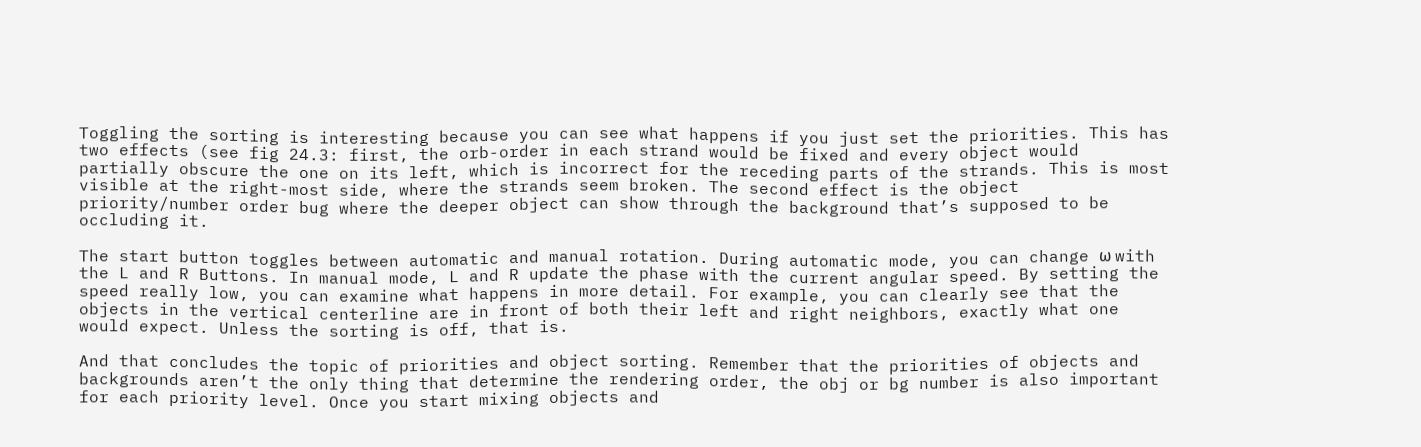Toggling the sorting is interesting because you can see what happens if you just set the priorities. This has two effects (see fig 24.3: first, the orb-order in each strand would be fixed and every object would partially obscure the one on its left, which is incorrect for the receding parts of the strands. This is most visible at the right-most side, where the strands seem broken. The second effect is the object priority/number order bug where the deeper object can show through the background that’s supposed to be occluding it.

The start button toggles between automatic and manual rotation. During automatic mode, you can change ω with the L and R Buttons. In manual mode, L and R update the phase with the current angular speed. By setting the speed really low, you can examine what happens in more detail. For example, you can clearly see that the objects in the vertical centerline are in front of both their left and right neighbors, exactly what one would expect. Unless the sorting is off, that is.

And that concludes the topic of priorities and object sorting. Remember that the priorities of objects and backgrounds aren’t the only thing that determine the rendering order, the obj or bg number is also important for each priority level. Once you start mixing objects and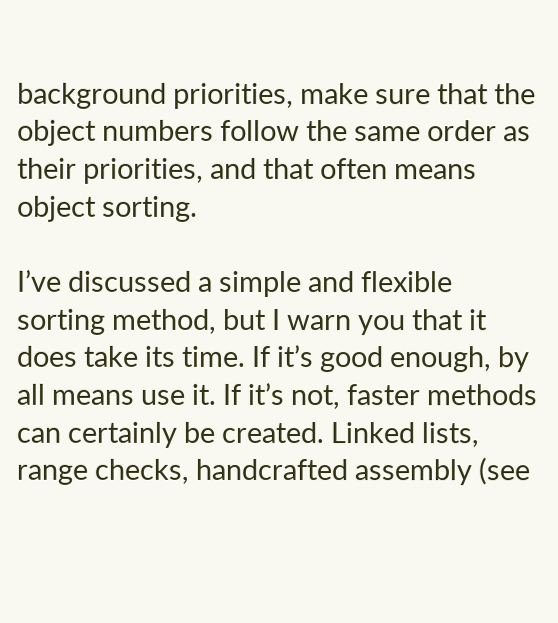background priorities, make sure that the object numbers follow the same order as their priorities, and that often means object sorting.

I’ve discussed a simple and flexible sorting method, but I warn you that it does take its time. If it’s good enough, by all means use it. If it’s not, faster methods can certainly be created. Linked lists, range checks, handcrafted assembly (see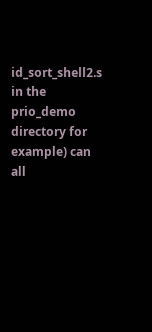id_sort_shell2.s in the prio_demo directory for example) can all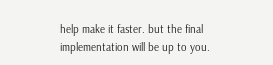help make it faster. but the final implementation will be up to you.